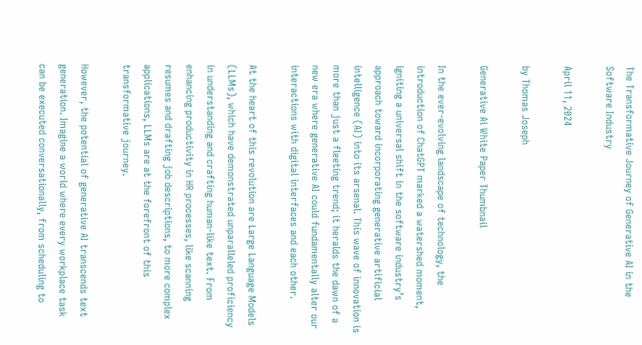The Transformative Journey of Generative AI in the Software Industry

April 11, 2024

by Thomas Joseph

Generative Ai White Paper Thumbnail

In the ever-evolving landscape of technology, the introduction of ChatGPT marked a watershed moment, igniting a universal shift in the software industry’s approach toward incorporating generative artificial intelligence (AI) into its arsenal. This wave of innovation is more than just a fleeting trend; it heralds the dawn of a new era where generative AI could fundamentally alter our interactions with digital interfaces and each other.

At the heart of this revolution are Large Language Models (LLMs), which have demonstrated unparalleled proficiency in understanding and crafting human-like text. From enhancing productivity in HR processes, like scanning resumes and drafting job descriptions, to more complex applications, LLMs are at the forefront of this transformative journey.

However, the potential of generative AI transcends text generation. Imagine a world where every workplace task can be executed conversationally, from scheduling to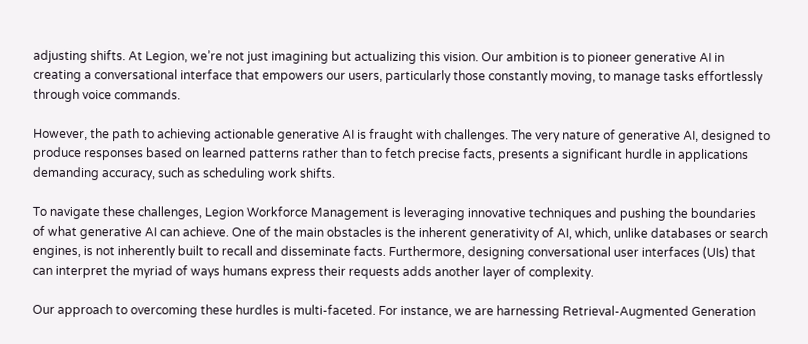adjusting shifts. At Legion, we’re not just imagining but actualizing this vision. Our ambition is to pioneer generative AI in creating a conversational interface that empowers our users, particularly those constantly moving, to manage tasks effortlessly through voice commands.

However, the path to achieving actionable generative AI is fraught with challenges. The very nature of generative AI, designed to produce responses based on learned patterns rather than to fetch precise facts, presents a significant hurdle in applications demanding accuracy, such as scheduling work shifts.

To navigate these challenges, Legion Workforce Management is leveraging innovative techniques and pushing the boundaries of what generative AI can achieve. One of the main obstacles is the inherent generativity of AI, which, unlike databases or search engines, is not inherently built to recall and disseminate facts. Furthermore, designing conversational user interfaces (UIs) that can interpret the myriad of ways humans express their requests adds another layer of complexity.

Our approach to overcoming these hurdles is multi-faceted. For instance, we are harnessing Retrieval-Augmented Generation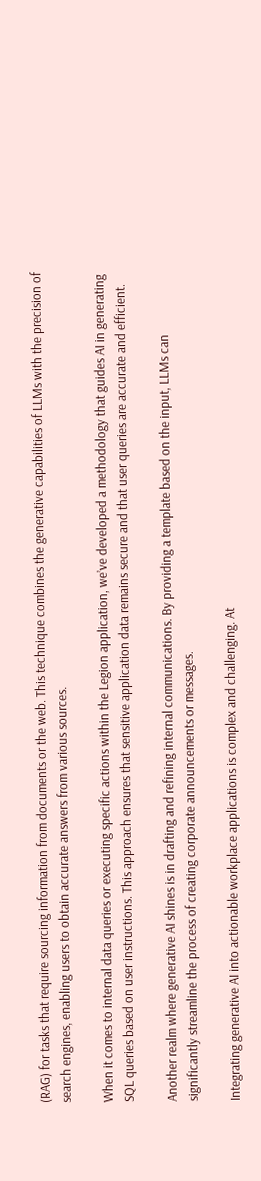(RAG) for tasks that require sourcing information from documents or the web. This technique combines the generative capabilities of LLMs with the precision of search engines, enabling users to obtain accurate answers from various sources.

When it comes to internal data queries or executing specific actions within the Legion application, we’ve developed a methodology that guides AI in generating SQL queries based on user instructions. This approach ensures that sensitive application data remains secure and that user queries are accurate and efficient.

Another realm where generative AI shines is in drafting and refining internal communications. By providing a template based on the input, LLMs can significantly streamline the process of creating corporate announcements or messages.

Integrating generative AI into actionable workplace applications is complex and challenging. At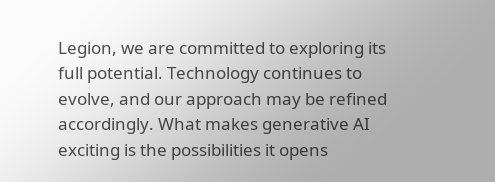Legion, we are committed to exploring its full potential. Technology continues to evolve, and our approach may be refined accordingly. What makes generative AI exciting is the possibilities it opens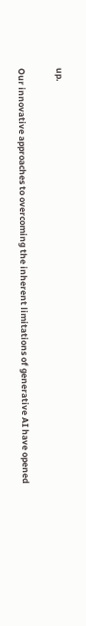up.

Our innovative approaches to overcoming the inherent limitations of generative AI have opened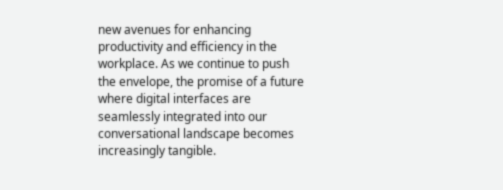new avenues for enhancing productivity and efficiency in the workplace. As we continue to push the envelope, the promise of a future where digital interfaces are seamlessly integrated into our conversational landscape becomes increasingly tangible.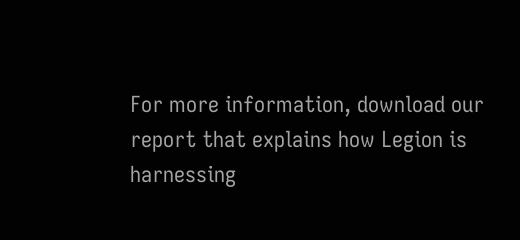For more information, download our report that explains how Legion is harnessing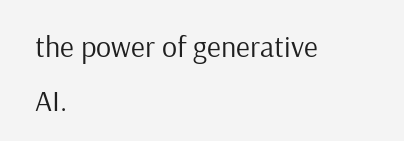the power of generative AI.